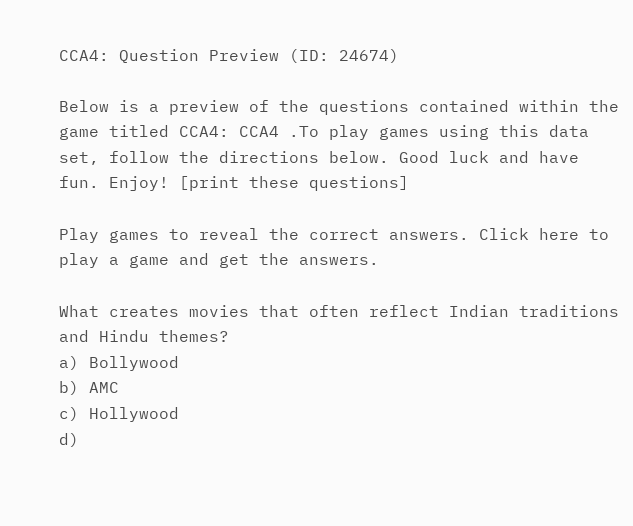CCA4: Question Preview (ID: 24674)

Below is a preview of the questions contained within the game titled CCA4: CCA4 .To play games using this data set, follow the directions below. Good luck and have fun. Enjoy! [print these questions]

Play games to reveal the correct answers. Click here to play a game and get the answers.

What creates movies that often reflect Indian traditions and Hindu themes?
a) Bollywood
b) AMC
c) Hollywood
d)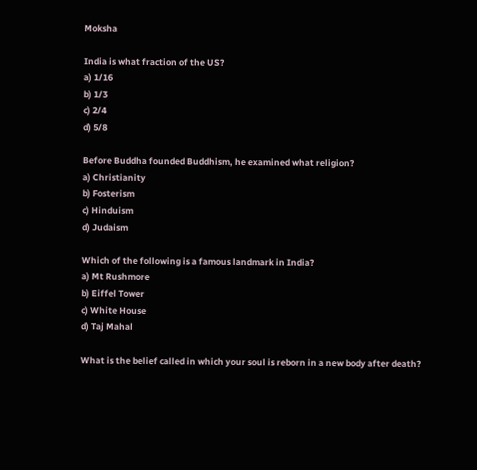Moksha

India is what fraction of the US?
a) 1/16
b) 1/3
c) 2/4
d) 5/8

Before Buddha founded Buddhism, he examined what religion?
a) Christianity
b) Fosterism
c) Hinduism
d) Judaism

Which of the following is a famous landmark in India?
a) Mt Rushmore
b) Eiffel Tower
c) White House
d) Taj Mahal

What is the belief called in which your soul is reborn in a new body after death?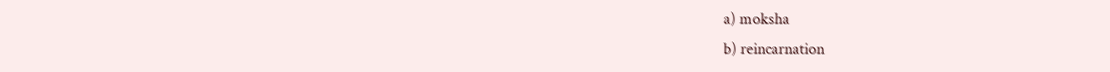a) moksha
b) reincarnation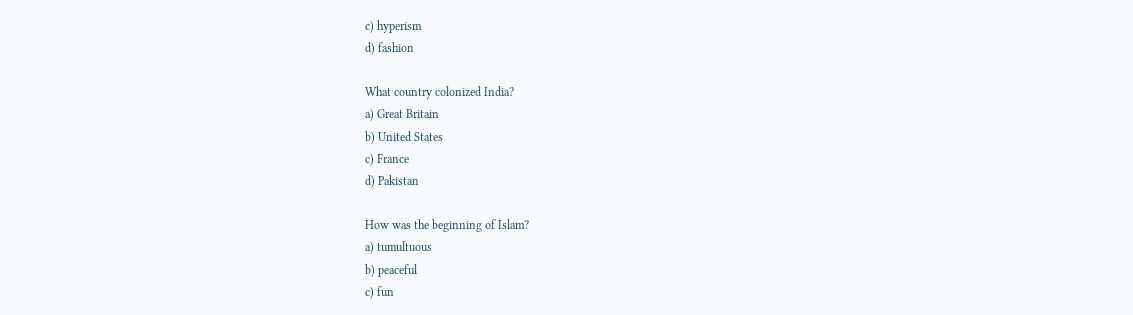c) hyperism
d) fashion

What country colonized India?
a) Great Britain
b) United States
c) France
d) Pakistan

How was the beginning of Islam?
a) tumultuous
b) peaceful
c) fun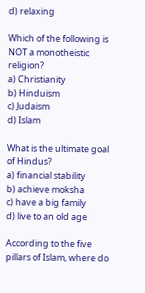d) relaxing

Which of the following is NOT a monotheistic religion?
a) Christianity
b) Hinduism
c) Judaism
d) Islam

What is the ultimate goal of Hindus?
a) financial stability
b) achieve moksha
c) have a big family
d) live to an old age

According to the five pillars of Islam, where do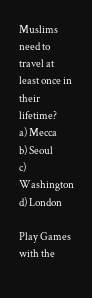Muslims need to travel at least once in their lifetime?
a) Mecca
b) Seoul
c) Washington
d) London

Play Games with the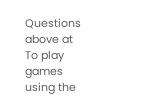Questions above at
To play games using the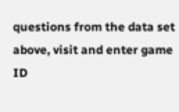questions from the data set above, visit and enter game ID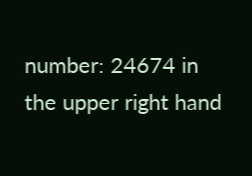number: 24674 in the upper right hand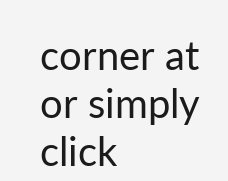corner at or simply click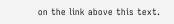on the link above this text.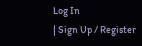Log In
| Sign Up / Register